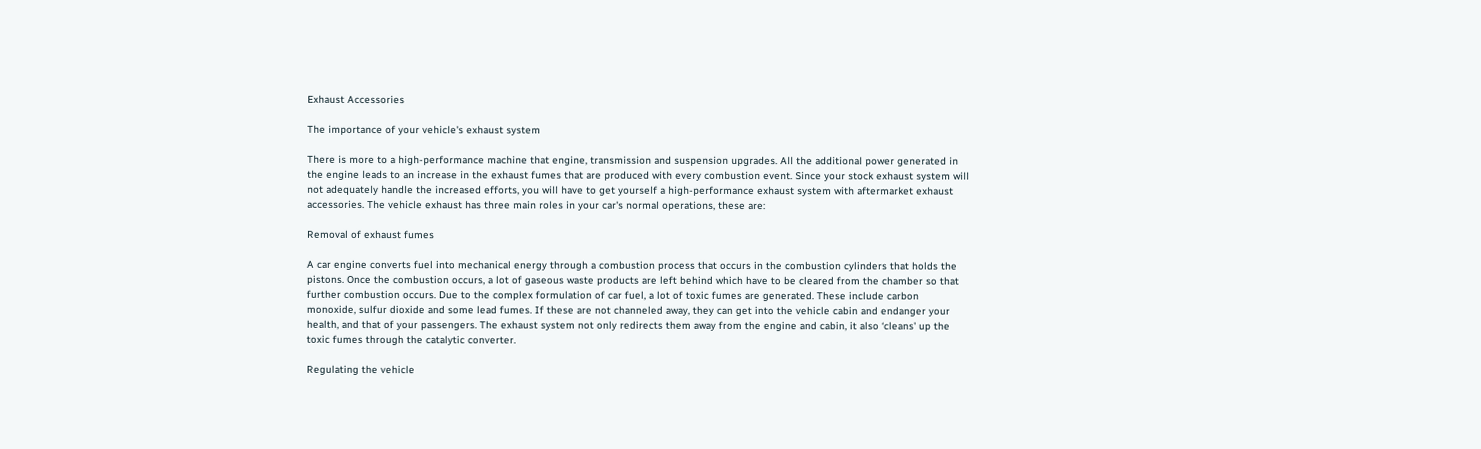Exhaust Accessories

The importance of your vehicle's exhaust system

There is more to a high-performance machine that engine, transmission and suspension upgrades. All the additional power generated in the engine leads to an increase in the exhaust fumes that are produced with every combustion event. Since your stock exhaust system will not adequately handle the increased efforts, you will have to get yourself a high-performance exhaust system with aftermarket exhaust accessories. The vehicle exhaust has three main roles in your car's normal operations, these are:

Removal of exhaust fumes

A car engine converts fuel into mechanical energy through a combustion process that occurs in the combustion cylinders that holds the pistons. Once the combustion occurs, a lot of gaseous waste products are left behind which have to be cleared from the chamber so that further combustion occurs. Due to the complex formulation of car fuel, a lot of toxic fumes are generated. These include carbon monoxide, sulfur dioxide and some lead fumes. If these are not channeled away, they can get into the vehicle cabin and endanger your health, and that of your passengers. The exhaust system not only redirects them away from the engine and cabin, it also ‘cleans' up the toxic fumes through the catalytic converter.

Regulating the vehicle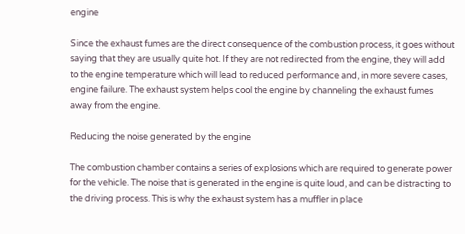engine

Since the exhaust fumes are the direct consequence of the combustion process, it goes without saying that they are usually quite hot. If they are not redirected from the engine, they will add to the engine temperature which will lead to reduced performance and, in more severe cases, engine failure. The exhaust system helps cool the engine by channeling the exhaust fumes away from the engine.

Reducing the noise generated by the engine

The combustion chamber contains a series of explosions which are required to generate power for the vehicle. The noise that is generated in the engine is quite loud, and can be distracting to the driving process. This is why the exhaust system has a muffler in place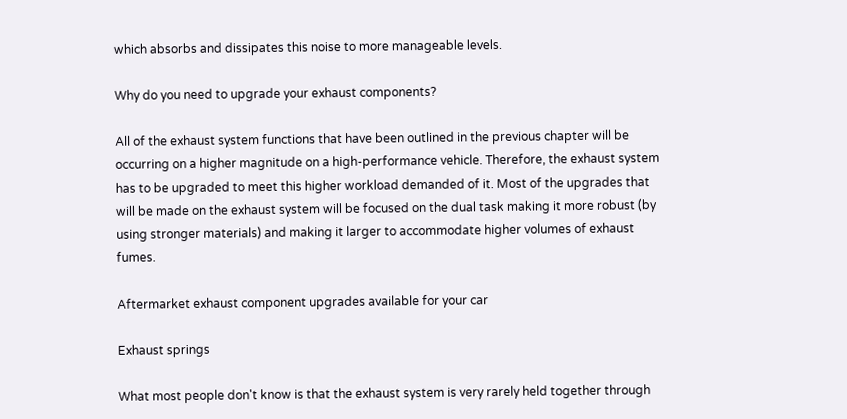which absorbs and dissipates this noise to more manageable levels.

Why do you need to upgrade your exhaust components?

All of the exhaust system functions that have been outlined in the previous chapter will be occurring on a higher magnitude on a high-performance vehicle. Therefore, the exhaust system has to be upgraded to meet this higher workload demanded of it. Most of the upgrades that will be made on the exhaust system will be focused on the dual task making it more robust (by using stronger materials) and making it larger to accommodate higher volumes of exhaust fumes.

Aftermarket exhaust component upgrades available for your car

Exhaust springs

What most people don't know is that the exhaust system is very rarely held together through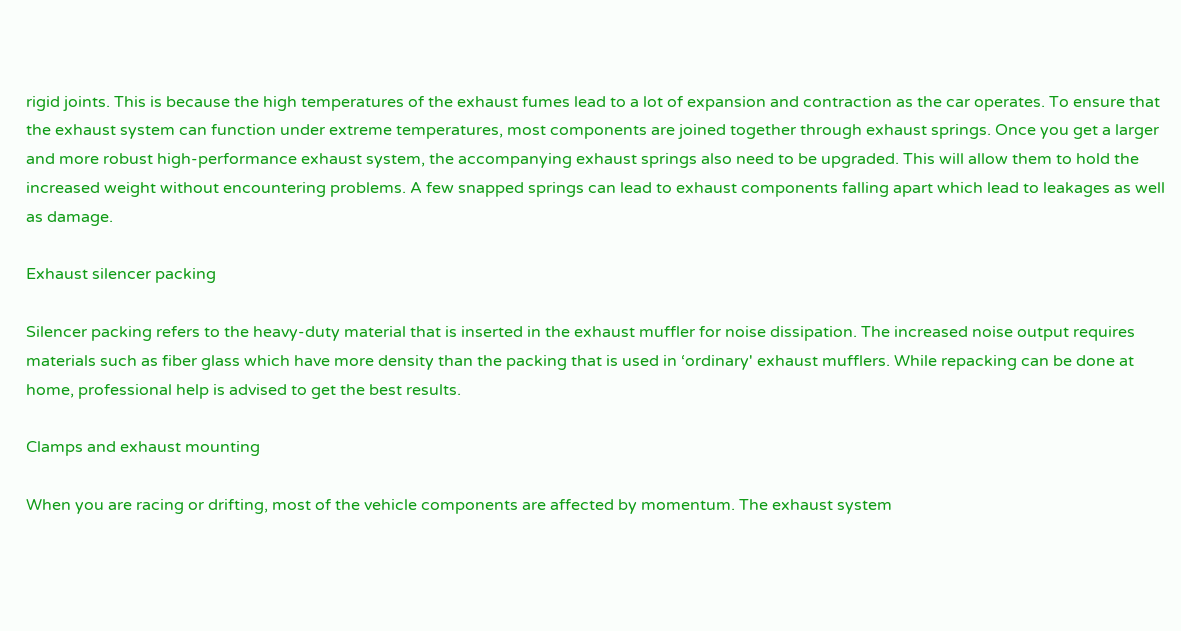rigid joints. This is because the high temperatures of the exhaust fumes lead to a lot of expansion and contraction as the car operates. To ensure that the exhaust system can function under extreme temperatures, most components are joined together through exhaust springs. Once you get a larger and more robust high-performance exhaust system, the accompanying exhaust springs also need to be upgraded. This will allow them to hold the increased weight without encountering problems. A few snapped springs can lead to exhaust components falling apart which lead to leakages as well as damage.

Exhaust silencer packing

Silencer packing refers to the heavy-duty material that is inserted in the exhaust muffler for noise dissipation. The increased noise output requires materials such as fiber glass which have more density than the packing that is used in ‘ordinary' exhaust mufflers. While repacking can be done at home, professional help is advised to get the best results.

Clamps and exhaust mounting

When you are racing or drifting, most of the vehicle components are affected by momentum. The exhaust system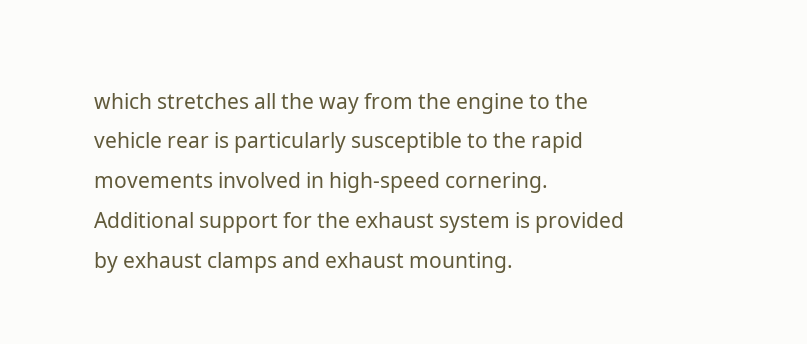which stretches all the way from the engine to the vehicle rear is particularly susceptible to the rapid movements involved in high-speed cornering. Additional support for the exhaust system is provided by exhaust clamps and exhaust mounting.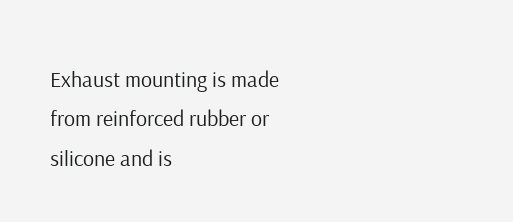Exhaust mounting is made from reinforced rubber or silicone and is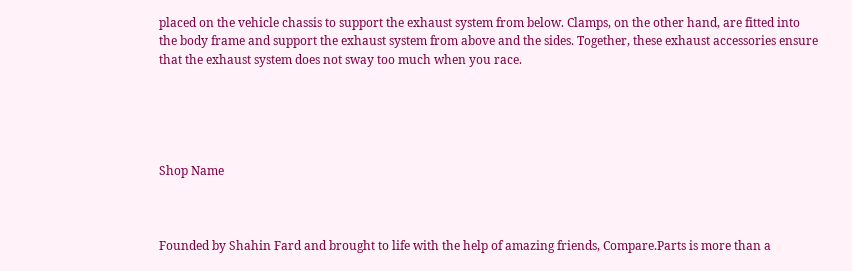placed on the vehicle chassis to support the exhaust system from below. Clamps, on the other hand, are fitted into the body frame and support the exhaust system from above and the sides. Together, these exhaust accessories ensure that the exhaust system does not sway too much when you race.





Shop Name



Founded by Shahin Fard and brought to life with the help of amazing friends, Compare.Parts is more than a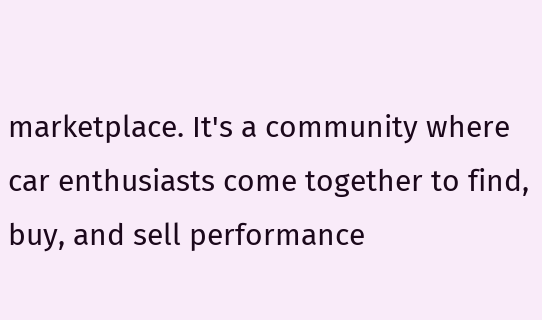marketplace. It's a community where car enthusiasts come together to find, buy, and sell performance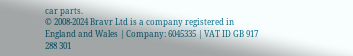car parts.
© 2008-2024 Bravr Ltd is a company registered in England and Wales | Company: 6045335 | VAT ID GB 917 288 301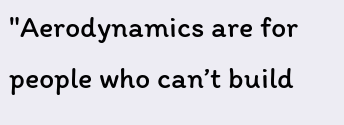"Aerodynamics are for people who can’t build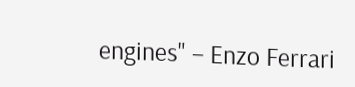engines" – Enzo Ferrari